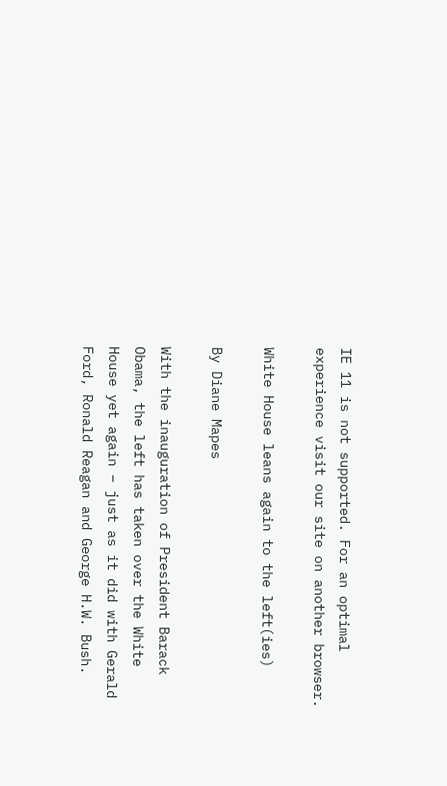IE 11 is not supported. For an optimal experience visit our site on another browser.

White House leans again to the left(ies)

By Diane Mapes

With the inauguration of President Barack Obama, the left has taken over the White House yet again – just as it did with Gerald Ford, Ronald Reagan and George H.W. Bush.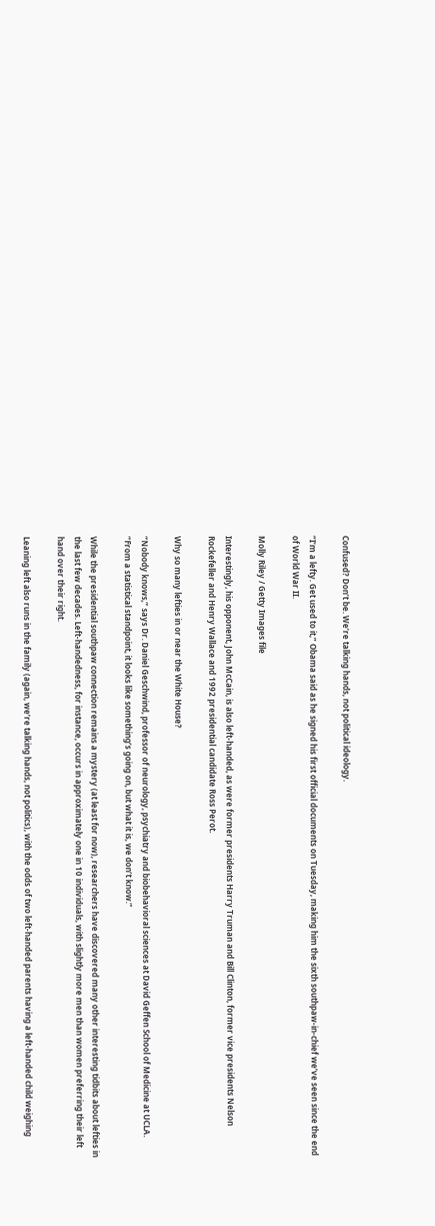Confused? Don’t be. We’re talking hands, not political ideology.

“I’m a lefty. Get used to it,” Obama said as he signed his first official documents on Tuesday, making him the sixth southpaw-in-chief we’ve seen since the end of World War II.

Molly Riley / Getty Images file

Interestingly, his opponent, John McCain, is also left-handed, as were former presidents Harry Truman and Bill Clinton, former vice presidents Nelson Rockefeller and Henry Wallace and 1992 presidential candidate Ross Perot.

Why so many lefties in or near the White House?

“Nobody knows,” says Dr. Daniel Geschwind, professor of neurology, psychiatry and biobehavioral sciences at David Geffen School of Medicine at UCLA. “From a statistical standpoint, it looks like something’s going on, but what it is, we don’t know.”

While the presidential southpaw connection remains a mystery (at least for now), researchers have discovered many other interesting tidbits about lefties in the last few decades. Left-handedness, for instance, occurs in approximately one in 10 individuals, with slightly more men than women preferring their left hand over their right.

Leaning left also runs in the family (again, we’re talking hands, not politics), with the odds of two left-handed parents having a left-handed child weighing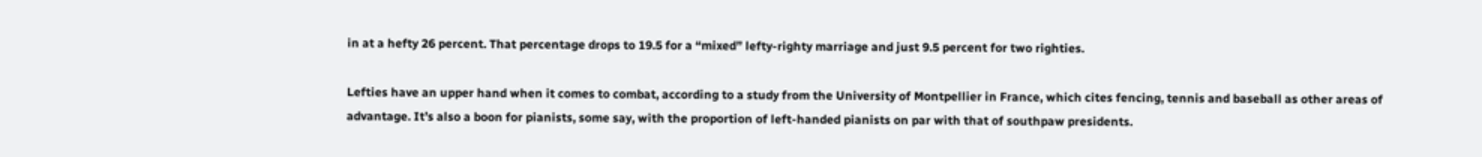in at a hefty 26 percent. That percentage drops to 19.5 for a “mixed” lefty-righty marriage and just 9.5 percent for two righties.

Lefties have an upper hand when it comes to combat, according to a study from the University of Montpellier in France, which cites fencing, tennis and baseball as other areas of advantage. It’s also a boon for pianists, some say, with the proportion of left-handed pianists on par with that of southpaw presidents.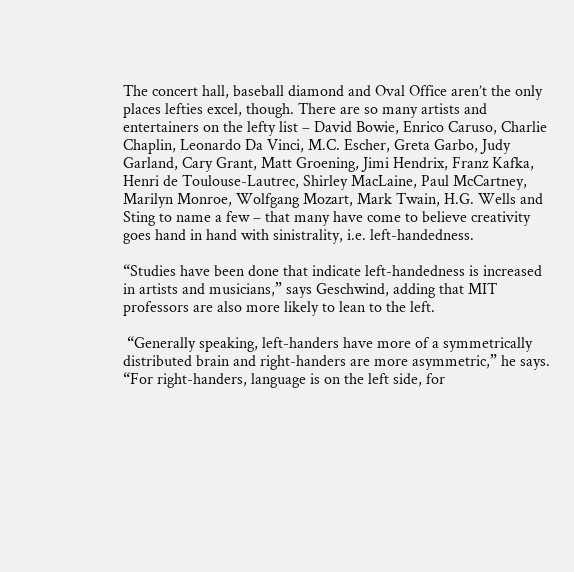The concert hall, baseball diamond and Oval Office aren’t the only places lefties excel, though. There are so many artists and entertainers on the lefty list – David Bowie, Enrico Caruso, Charlie Chaplin, Leonardo Da Vinci, M.C. Escher, Greta Garbo, Judy Garland, Cary Grant, Matt Groening, Jimi Hendrix, Franz Kafka, Henri de Toulouse-Lautrec, Shirley MacLaine, Paul McCartney, Marilyn Monroe, Wolfgang Mozart, Mark Twain, H.G. Wells and Sting to name a few – that many have come to believe creativity goes hand in hand with sinistrality, i.e. left-handedness.

“Studies have been done that indicate left-handedness is increased in artists and musicians,” says Geschwind, adding that MIT professors are also more likely to lean to the left.

 “Generally speaking, left-handers have more of a symmetrically distributed brain and right-handers are more asymmetric,” he says. “For right-handers, language is on the left side, for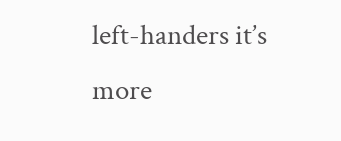left-handers it’s more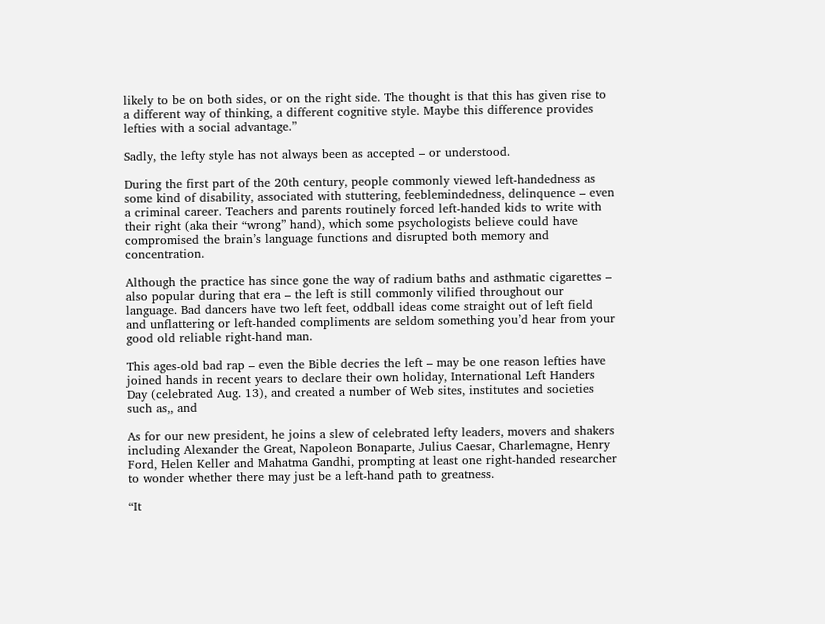likely to be on both sides, or on the right side. The thought is that this has given rise to a different way of thinking, a different cognitive style. Maybe this difference provides lefties with a social advantage.”

Sadly, the lefty style has not always been as accepted – or understood.

During the first part of the 20th century, people commonly viewed left-handedness as some kind of disability, associated with stuttering, feeblemindedness, delinquence – even a criminal career. Teachers and parents routinely forced left-handed kids to write with their right (aka their “wrong” hand), which some psychologists believe could have compromised the brain’s language functions and disrupted both memory and concentration.

Although the practice has since gone the way of radium baths and asthmatic cigarettes – also popular during that era – the left is still commonly vilified throughout our language. Bad dancers have two left feet, oddball ideas come straight out of left field and unflattering or left-handed compliments are seldom something you’d hear from your good old reliable right-hand man.

This ages-old bad rap – even the Bible decries the left – may be one reason lefties have joined hands in recent years to declare their own holiday, International Left Handers Day (celebrated Aug. 13), and created a number of Web sites, institutes and societies such as,, and

As for our new president, he joins a slew of celebrated lefty leaders, movers and shakers including Alexander the Great, Napoleon Bonaparte, Julius Caesar, Charlemagne, Henry Ford, Helen Keller and Mahatma Gandhi, prompting at least one right-handed researcher to wonder whether there may just be a left-hand path to greatness.

“It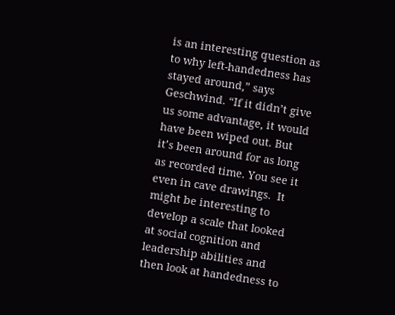is an interesting question as to why left-handedness has stayed around,” says Geschwind. “If it didn’t give us some advantage, it would have been wiped out. But it’s been around for as long as recorded time. You see it even in cave drawings.  It might be interesting to develop a scale that looked at social cognition and leadership abilities and then look at handedness to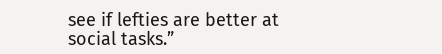see if lefties are better at social tasks.”